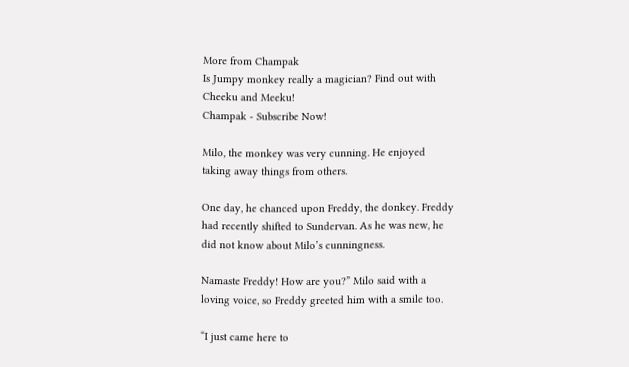More from Champak
Is Jumpy monkey really a magician? Find out with Cheeku and Meeku!
Champak - Subscribe Now!

Milo, the monkey was very cunning. He enjoyed taking away things from others.

One day, he chanced upon Freddy, the donkey. Freddy had recently shifted to Sundervan. As he was new, he did not know about Milo’s cunningness.

Namaste Freddy! How are you?” Milo said with a loving voice, so Freddy greeted him with a smile too.

“I just came here to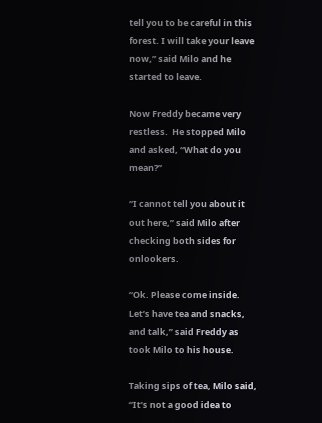tell you to be careful in this forest. I will take your leave now,” said Milo and he started to leave.

Now Freddy became very restless.  He stopped Milo and asked, “What do you mean?”

“I cannot tell you about it out here,” said Milo after checking both sides for onlookers.

“Ok. Please come inside. Let’s have tea and snacks, and talk,” said Freddy as took Milo to his house.

Taking sips of tea, Milo said, “It’s not a good idea to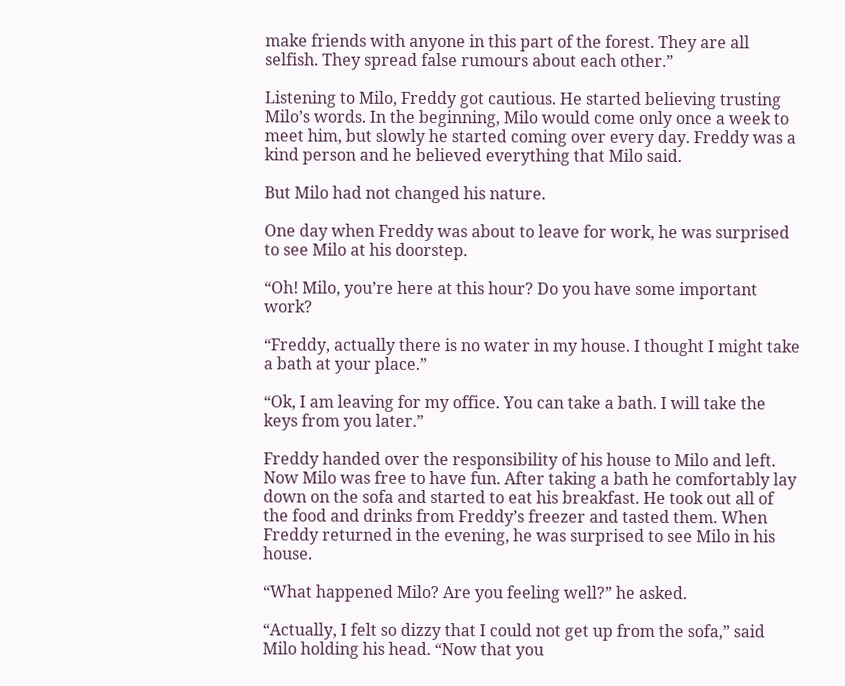make friends with anyone in this part of the forest. They are all selfish. They spread false rumours about each other.”

Listening to Milo, Freddy got cautious. He started believing trusting Milo’s words. In the beginning, Milo would come only once a week to meet him, but slowly he started coming over every day. Freddy was a kind person and he believed everything that Milo said.

But Milo had not changed his nature.

One day when Freddy was about to leave for work, he was surprised to see Milo at his doorstep.

“Oh! Milo, you’re here at this hour? Do you have some important work?

“Freddy, actually there is no water in my house. I thought I might take a bath at your place.”

“Ok, I am leaving for my office. You can take a bath. I will take the keys from you later.”

Freddy handed over the responsibility of his house to Milo and left. Now Milo was free to have fun. After taking a bath he comfortably lay down on the sofa and started to eat his breakfast. He took out all of the food and drinks from Freddy’s freezer and tasted them. When Freddy returned in the evening, he was surprised to see Milo in his house.

“What happened Milo? Are you feeling well?” he asked.

“Actually, I felt so dizzy that I could not get up from the sofa,” said Milo holding his head. “Now that you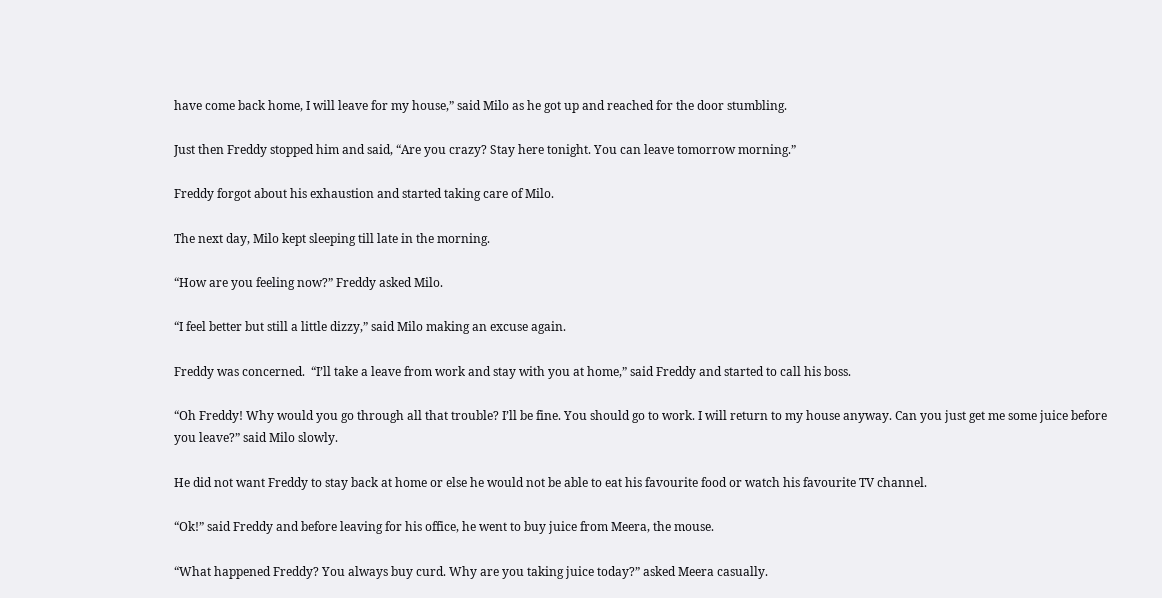have come back home, I will leave for my house,” said Milo as he got up and reached for the door stumbling.

Just then Freddy stopped him and said, “Are you crazy? Stay here tonight. You can leave tomorrow morning.”

Freddy forgot about his exhaustion and started taking care of Milo.

The next day, Milo kept sleeping till late in the morning.

“How are you feeling now?” Freddy asked Milo.

“I feel better but still a little dizzy,” said Milo making an excuse again.

Freddy was concerned.  “I’ll take a leave from work and stay with you at home,” said Freddy and started to call his boss.

“Oh Freddy! Why would you go through all that trouble? I’ll be fine. You should go to work. I will return to my house anyway. Can you just get me some juice before you leave?” said Milo slowly.

He did not want Freddy to stay back at home or else he would not be able to eat his favourite food or watch his favourite TV channel.

“Ok!” said Freddy and before leaving for his office, he went to buy juice from Meera, the mouse.

“What happened Freddy? You always buy curd. Why are you taking juice today?” asked Meera casually.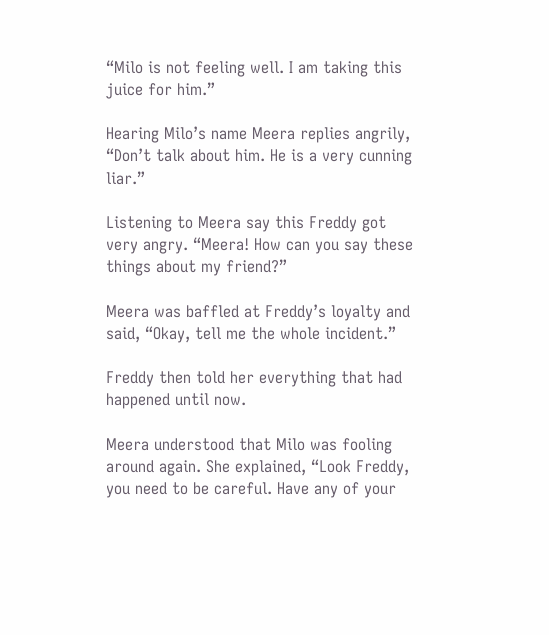“Milo is not feeling well. I am taking this juice for him.”

Hearing Milo’s name Meera replies angrily, “Don’t talk about him. He is a very cunning liar.”

Listening to Meera say this Freddy got very angry. “Meera! How can you say these things about my friend?”

Meera was baffled at Freddy’s loyalty and said, “Okay, tell me the whole incident.”

Freddy then told her everything that had happened until now.

Meera understood that Milo was fooling around again. She explained, “Look Freddy, you need to be careful. Have any of your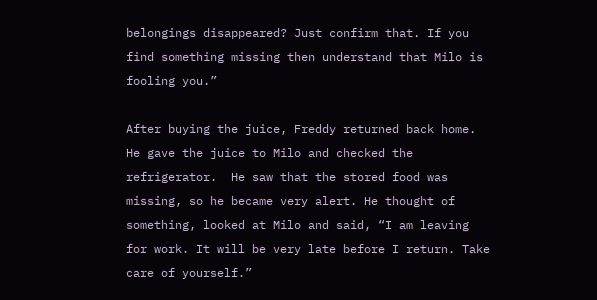belongings disappeared? Just confirm that. If you find something missing then understand that Milo is fooling you.”

After buying the juice, Freddy returned back home. He gave the juice to Milo and checked the refrigerator.  He saw that the stored food was missing, so he became very alert. He thought of something, looked at Milo and said, “I am leaving for work. It will be very late before I return. Take care of yourself.”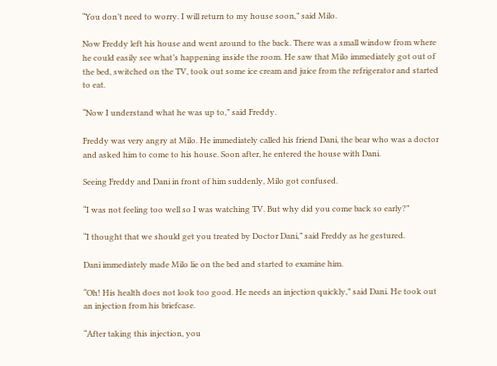“You don’t need to worry. I will return to my house soon,” said Milo.

Now Freddy left his house and went around to the back. There was a small window from where he could easily see what’s happening inside the room. He saw that Milo immediately got out of the bed, switched on the TV, took out some ice cream and juice from the refrigerator and started to eat.

“Now I understand what he was up to,” said Freddy.

Freddy was very angry at Milo. He immediately called his friend Dani, the bear who was a doctor and asked him to come to his house. Soon after, he entered the house with Dani.

Seeing Freddy and Dani in front of him suddenly, Milo got confused.

“I was not feeling too well so I was watching TV. But why did you come back so early?”

“I thought that we should get you treated by Doctor Dani,” said Freddy as he gestured.

Dani immediately made Milo lie on the bed and started to examine him.

“Oh! His health does not look too good. He needs an injection quickly,” said Dani. He took out an injection from his briefcase.

“After taking this injection, you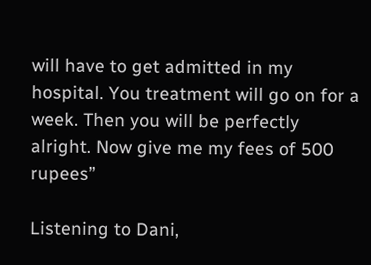will have to get admitted in my hospital. You treatment will go on for a week. Then you will be perfectly alright. Now give me my fees of 500 rupees”

Listening to Dani,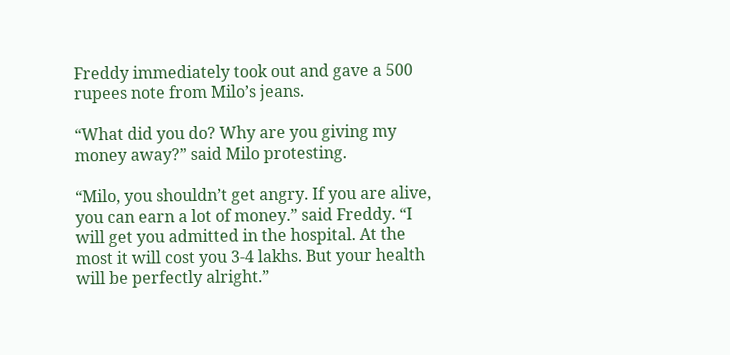Freddy immediately took out and gave a 500 rupees note from Milo’s jeans.

“What did you do? Why are you giving my money away?” said Milo protesting.

“Milo, you shouldn’t get angry. If you are alive, you can earn a lot of money.” said Freddy. “I will get you admitted in the hospital. At the most it will cost you 3-4 lakhs. But your health will be perfectly alright.”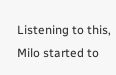Listening to this, Milo started to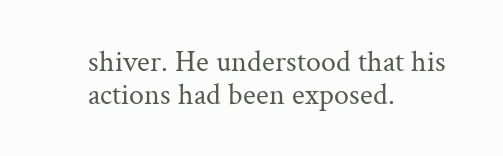shiver. He understood that his actions had been exposed.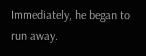Immediately, he began to run away.